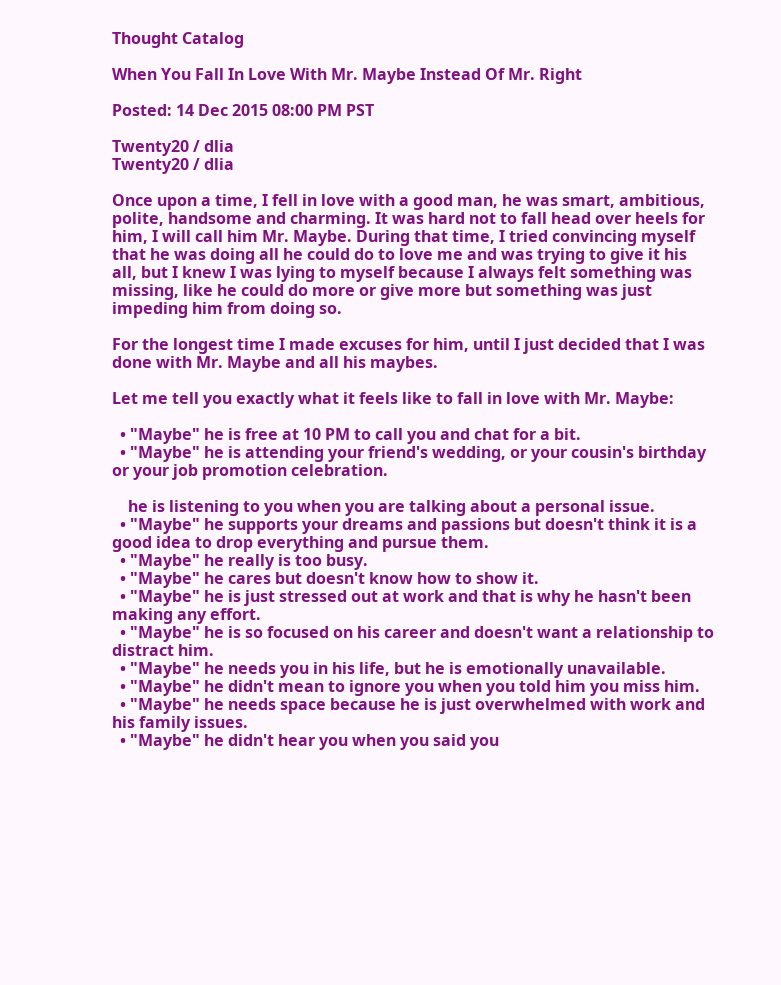Thought Catalog

When You Fall In Love With Mr. Maybe Instead Of Mr. Right

Posted: 14 Dec 2015 08:00 PM PST

Twenty20 / dlia
Twenty20 / dlia

Once upon a time, I fell in love with a good man, he was smart, ambitious, polite, handsome and charming. It was hard not to fall head over heels for him, I will call him Mr. Maybe. During that time, I tried convincing myself that he was doing all he could do to love me and was trying to give it his all, but I knew I was lying to myself because I always felt something was missing, like he could do more or give more but something was just impeding him from doing so.

For the longest time I made excuses for him, until I just decided that I was done with Mr. Maybe and all his maybes.

Let me tell you exactly what it feels like to fall in love with Mr. Maybe:

  • "Maybe" he is free at 10 PM to call you and chat for a bit.
  • "Maybe" he is attending your friend's wedding, or your cousin's birthday or your job promotion celebration.

    he is listening to you when you are talking about a personal issue.
  • "Maybe" he supports your dreams and passions but doesn't think it is a good idea to drop everything and pursue them.
  • "Maybe" he really is too busy.
  • "Maybe" he cares but doesn't know how to show it.
  • "Maybe" he is just stressed out at work and that is why he hasn't been making any effort.
  • "Maybe" he is so focused on his career and doesn't want a relationship to distract him.
  • "Maybe" he needs you in his life, but he is emotionally unavailable.
  • "Maybe" he didn't mean to ignore you when you told him you miss him.
  • "Maybe" he needs space because he is just overwhelmed with work and his family issues.
  • "Maybe" he didn't hear you when you said you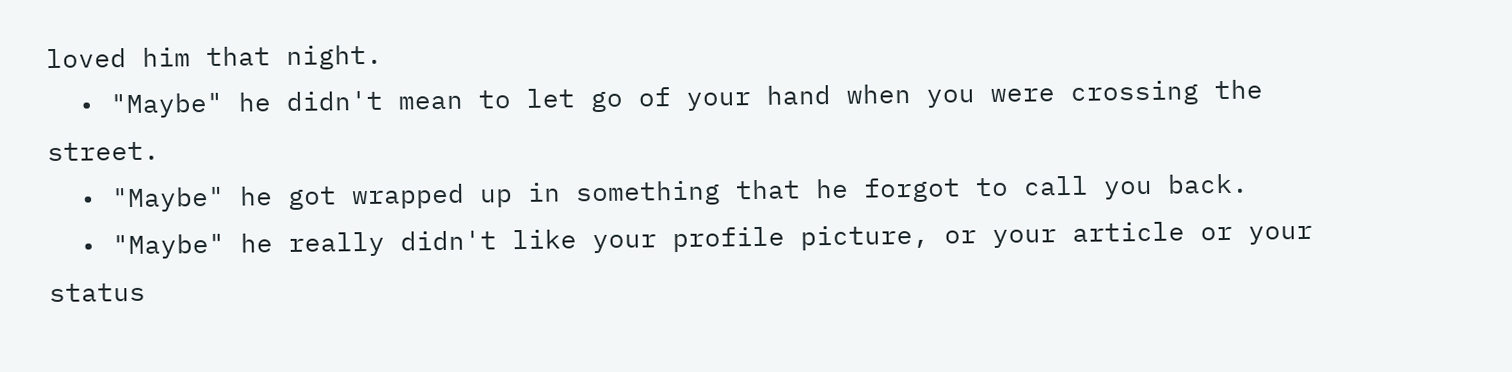loved him that night.
  • "Maybe" he didn't mean to let go of your hand when you were crossing the street.
  • "Maybe" he got wrapped up in something that he forgot to call you back.
  • "Maybe" he really didn't like your profile picture, or your article or your status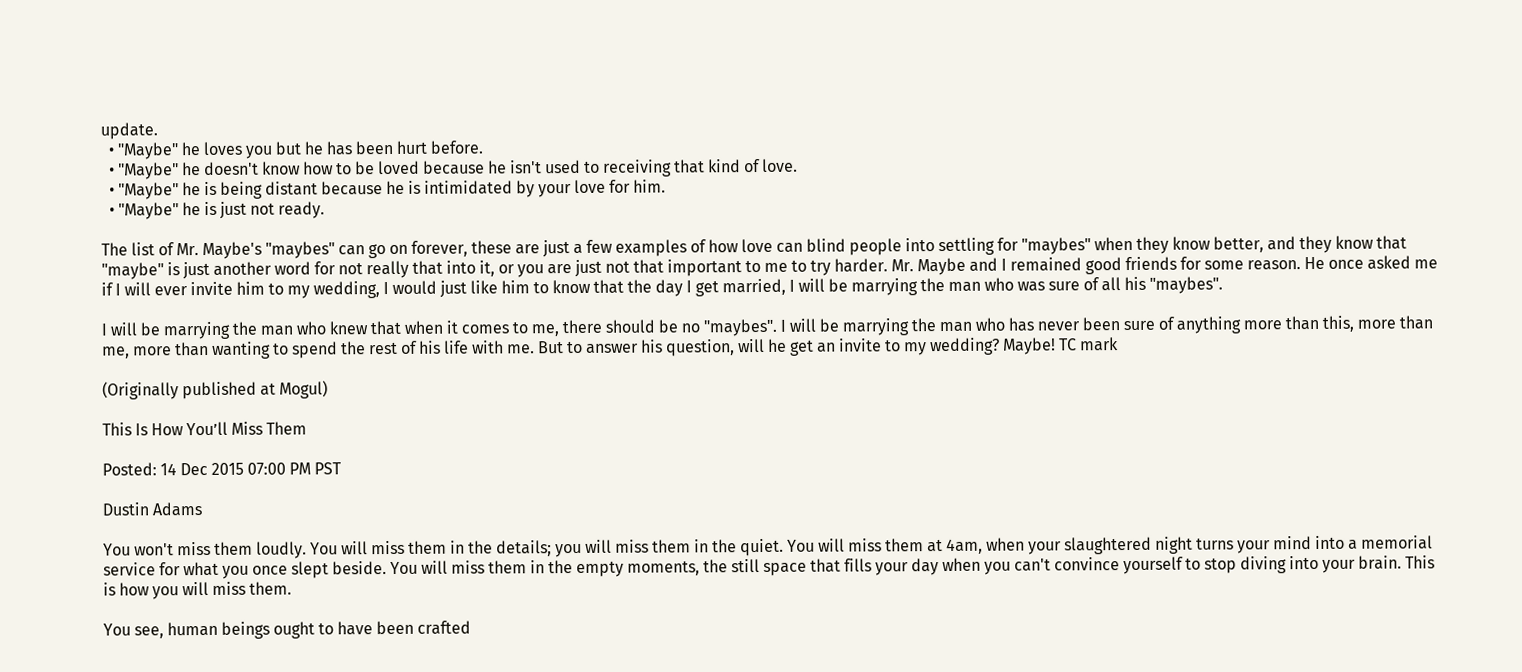update.
  • "Maybe" he loves you but he has been hurt before.
  • "Maybe" he doesn't know how to be loved because he isn't used to receiving that kind of love.
  • "Maybe" he is being distant because he is intimidated by your love for him.
  • "Maybe" he is just not ready.

The list of Mr. Maybe's "maybes" can go on forever, these are just a few examples of how love can blind people into settling for "maybes" when they know better, and they know that "maybe" is just another word for not really that into it, or you are just not that important to me to try harder. Mr. Maybe and I remained good friends for some reason. He once asked me if I will ever invite him to my wedding, I would just like him to know that the day I get married, I will be marrying the man who was sure of all his "maybes".

I will be marrying the man who knew that when it comes to me, there should be no "maybes". I will be marrying the man who has never been sure of anything more than this, more than me, more than wanting to spend the rest of his life with me. But to answer his question, will he get an invite to my wedding? Maybe! TC mark

(Originally published at Mogul)

This Is How You’ll Miss Them

Posted: 14 Dec 2015 07:00 PM PST

Dustin Adams

You won't miss them loudly. You will miss them in the details; you will miss them in the quiet. You will miss them at 4am, when your slaughtered night turns your mind into a memorial service for what you once slept beside. You will miss them in the empty moments, the still space that fills your day when you can't convince yourself to stop diving into your brain. This is how you will miss them.

You see, human beings ought to have been crafted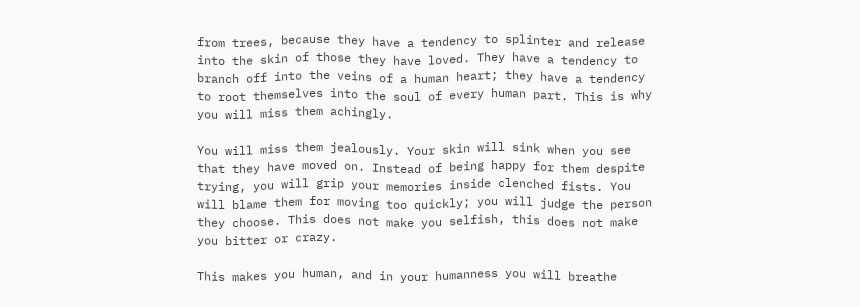from trees, because they have a tendency to splinter and release into the skin of those they have loved. They have a tendency to branch off into the veins of a human heart; they have a tendency to root themselves into the soul of every human part. This is why you will miss them achingly.

You will miss them jealously. Your skin will sink when you see that they have moved on. Instead of being happy for them despite trying, you will grip your memories inside clenched fists. You will blame them for moving too quickly; you will judge the person they choose. This does not make you selfish, this does not make you bitter or crazy.

This makes you human, and in your humanness you will breathe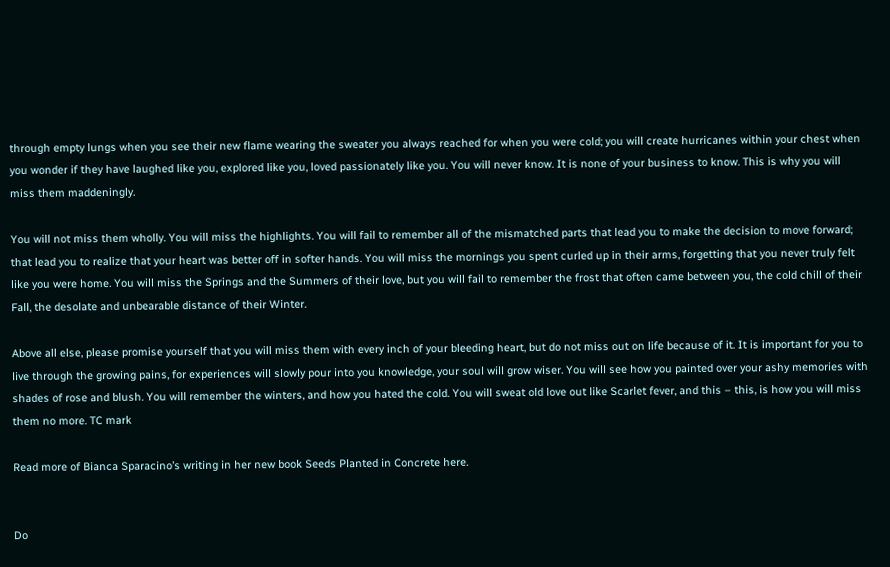through empty lungs when you see their new flame wearing the sweater you always reached for when you were cold; you will create hurricanes within your chest when you wonder if they have laughed like you, explored like you, loved passionately like you. You will never know. It is none of your business to know. This is why you will miss them maddeningly.

You will not miss them wholly. You will miss the highlights. You will fail to remember all of the mismatched parts that lead you to make the decision to move forward; that lead you to realize that your heart was better off in softer hands. You will miss the mornings you spent curled up in their arms, forgetting that you never truly felt like you were home. You will miss the Springs and the Summers of their love, but you will fail to remember the frost that often came between you, the cold chill of their Fall, the desolate and unbearable distance of their Winter.

Above all else, please promise yourself that you will miss them with every inch of your bleeding heart, but do not miss out on life because of it. It is important for you to live through the growing pains, for experiences will slowly pour into you knowledge, your soul will grow wiser. You will see how you painted over your ashy memories with shades of rose and blush. You will remember the winters, and how you hated the cold. You will sweat old love out like Scarlet fever, and this – this, is how you will miss them no more. TC mark

Read more of Bianca Sparacino’s writing in her new book Seeds Planted in Concrete here.


Do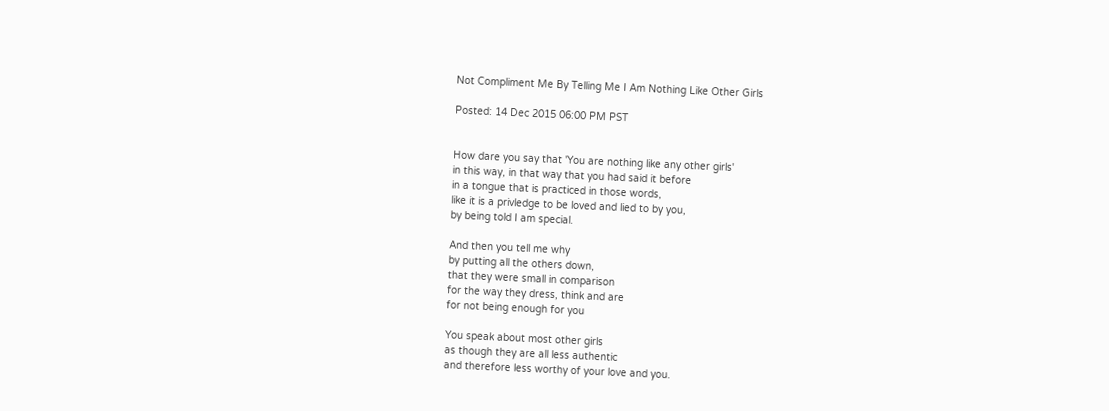Not Compliment Me By Telling Me I Am Nothing Like Other Girls

Posted: 14 Dec 2015 06:00 PM PST


How dare you say that 'You are nothing like any other girls'
in this way, in that way that you had said it before
in a tongue that is practiced in those words,
like it is a privledge to be loved and lied to by you,
by being told I am special.

And then you tell me why
by putting all the others down,
that they were small in comparison
for the way they dress, think and are
for not being enough for you

You speak about most other girls
as though they are all less authentic
and therefore less worthy of your love and you.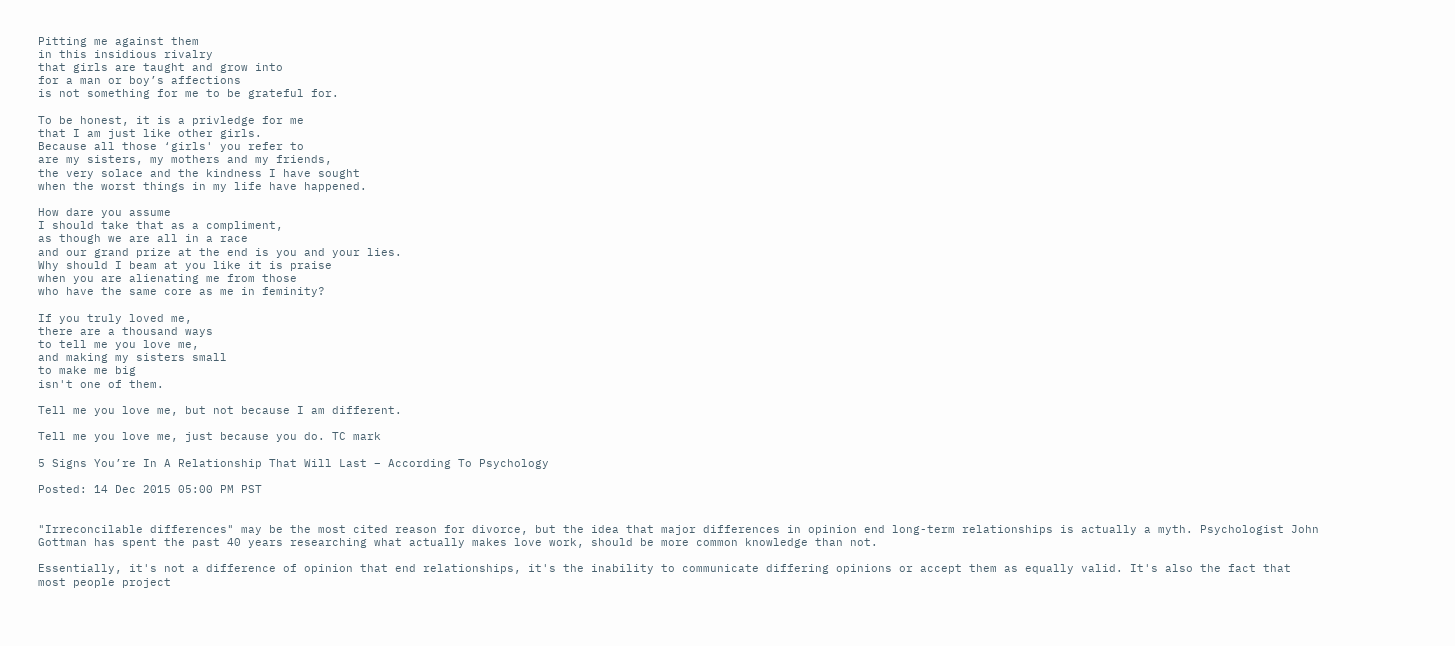Pitting me against them
in this insidious rivalry
that girls are taught and grow into
for a man or boy’s affections
is not something for me to be grateful for.

To be honest, it is a privledge for me
that I am just like other girls.
Because all those ‘girls' you refer to
are my sisters, my mothers and my friends,
the very solace and the kindness I have sought
when the worst things in my life have happened.

How dare you assume
I should take that as a compliment,
as though we are all in a race
and our grand prize at the end is you and your lies.
Why should I beam at you like it is praise
when you are alienating me from those
who have the same core as me in feminity?

If you truly loved me,
there are a thousand ways
to tell me you love me,
and making my sisters small
to make me big
isn't one of them.

Tell me you love me, but not because I am different.

Tell me you love me, just because you do. TC mark

5 Signs You’re In A Relationship That Will Last – According To Psychology

Posted: 14 Dec 2015 05:00 PM PST


"Irreconcilable differences" may be the most cited reason for divorce, but the idea that major differences in opinion end long-term relationships is actually a myth. Psychologist John Gottman has spent the past 40 years researching what actually makes love work, should be more common knowledge than not.

Essentially, it's not a difference of opinion that end relationships, it's the inability to communicate differing opinions or accept them as equally valid. It's also the fact that most people project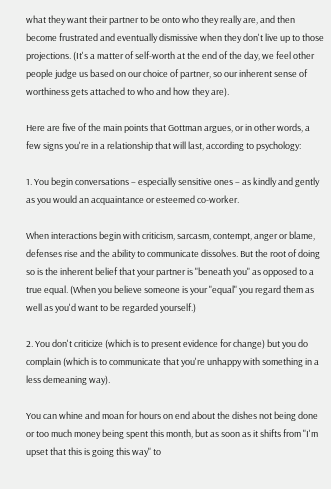what they want their partner to be onto who they really are, and then become frustrated and eventually dismissive when they don't live up to those projections. (It's a matter of self-worth at the end of the day, we feel other people judge us based on our choice of partner, so our inherent sense of worthiness gets attached to who and how they are).

Here are five of the main points that Gottman argues, or in other words, a few signs you're in a relationship that will last, according to psychology:

1. You begin conversations – especially sensitive ones – as kindly and gently as you would an acquaintance or esteemed co-worker.

When interactions begin with criticism, sarcasm, contempt, anger or blame, defenses rise and the ability to communicate dissolves. But the root of doing so is the inherent belief that your partner is "beneath you" as opposed to a true equal. (When you believe someone is your "equal" you regard them as well as you'd want to be regarded yourself.)

2. You don't criticize (which is to present evidence for change) but you do complain (which is to communicate that you're unhappy with something in a less demeaning way).

You can whine and moan for hours on end about the dishes not being done or too much money being spent this month, but as soon as it shifts from "I'm upset that this is going this way" to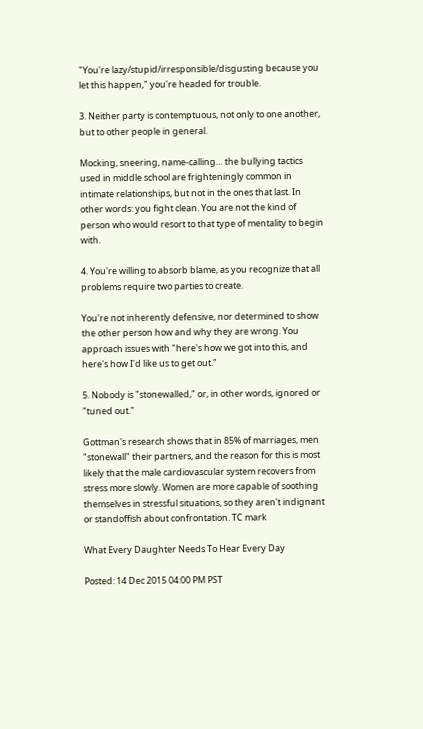"You're lazy/stupid/irresponsible/disgusting because you let this happen," you're headed for trouble.

3. Neither party is contemptuous, not only to one another, but to other people in general.

Mocking, sneering, name-calling… the bullying tactics used in middle school are frighteningly common in intimate relationships, but not in the ones that last. In other words: you fight clean. You are not the kind of person who would resort to that type of mentality to begin with.

4. You're willing to absorb blame, as you recognize that all problems require two parties to create.

You're not inherently defensive, nor determined to show the other person how and why they are wrong. You approach issues with "here's how we got into this, and here's how I'd like us to get out."

5. Nobody is "stonewalled," or, in other words, ignored or "tuned out."

Gottman's research shows that in 85% of marriages, men "stonewall" their partners, and the reason for this is most likely that the male cardiovascular system recovers from stress more slowly. Women are more capable of soothing themselves in stressful situations, so they aren't indignant or standoffish about confrontation. TC mark

What Every Daughter Needs To Hear Every Day

Posted: 14 Dec 2015 04:00 PM PST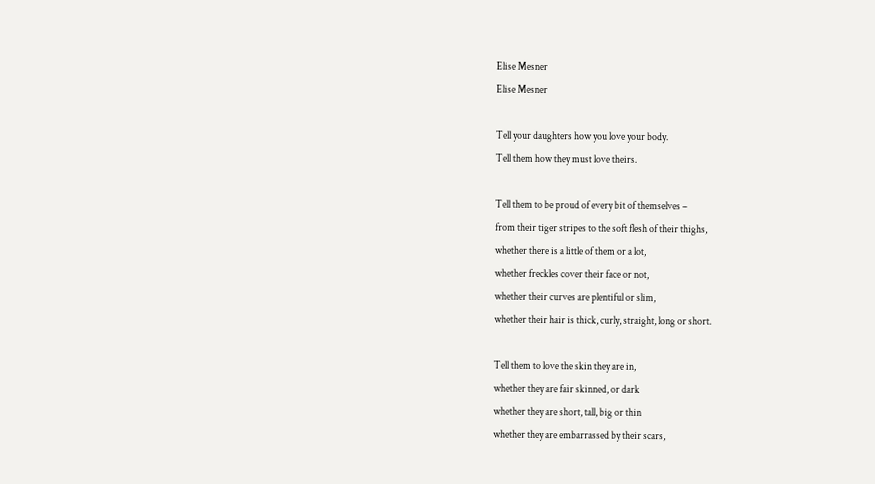Elise Mesner
Elise Mesner

Tell your daughters how you love your body.
Tell them how they must love theirs.

Tell them to be proud of every bit of themselves –
from their tiger stripes to the soft flesh of their thighs,
whether there is a little of them or a lot,
whether freckles cover their face or not,
whether their curves are plentiful or slim,
whether their hair is thick, curly, straight, long or short.

Tell them to love the skin they are in,
whether they are fair skinned, or dark
whether they are short, tall, big or thin
whether they are embarrassed by their scars,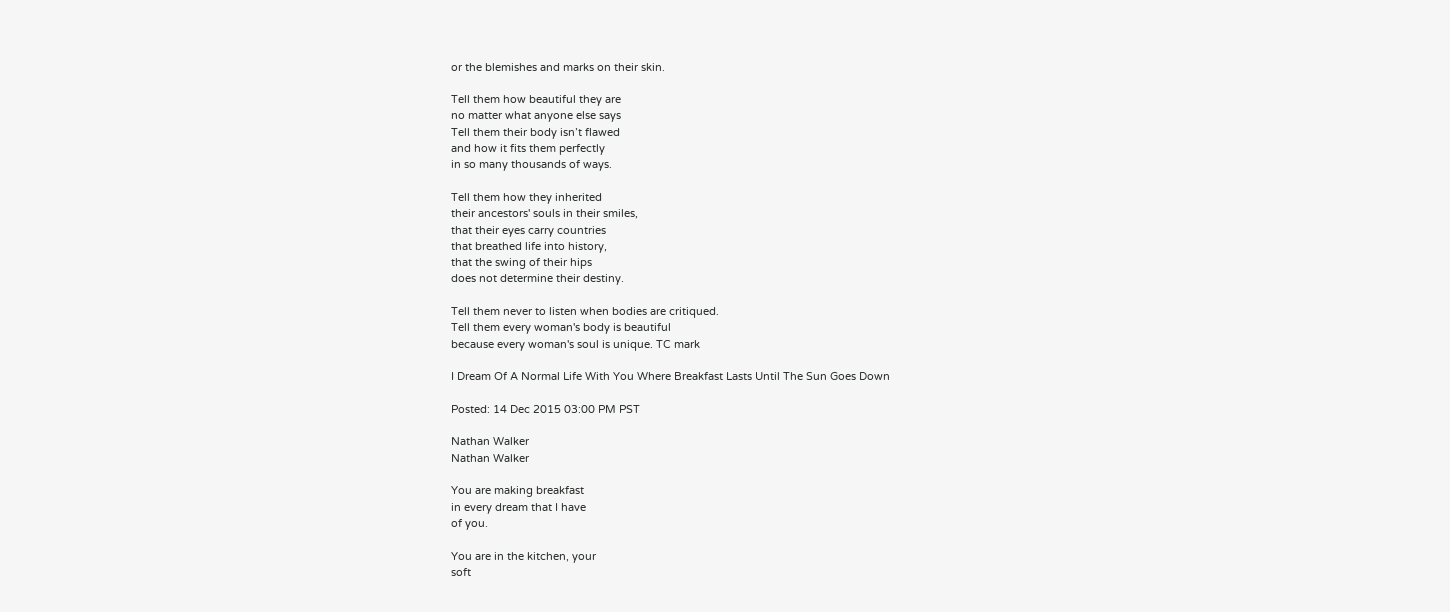or the blemishes and marks on their skin.

Tell them how beautiful they are
no matter what anyone else says
Tell them their body isn’t flawed
and how it fits them perfectly
in so many thousands of ways.

Tell them how they inherited
their ancestors' souls in their smiles,
that their eyes carry countries
that breathed life into history,
that the swing of their hips
does not determine their destiny.

Tell them never to listen when bodies are critiqued.
Tell them every woman's body is beautiful
because every woman's soul is unique. TC mark

I Dream Of A Normal Life With You Where Breakfast Lasts Until The Sun Goes Down

Posted: 14 Dec 2015 03:00 PM PST

Nathan Walker
Nathan Walker

You are making breakfast
in every dream that I have
of you.

You are in the kitchen, your
soft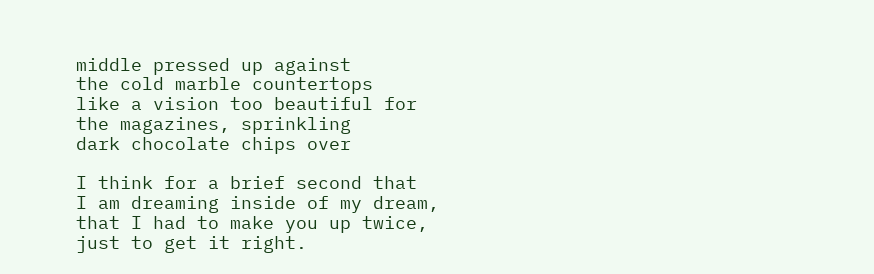middle pressed up against
the cold marble countertops
like a vision too beautiful for
the magazines, sprinkling
dark chocolate chips over

I think for a brief second that
I am dreaming inside of my dream,
that I had to make you up twice,
just to get it right.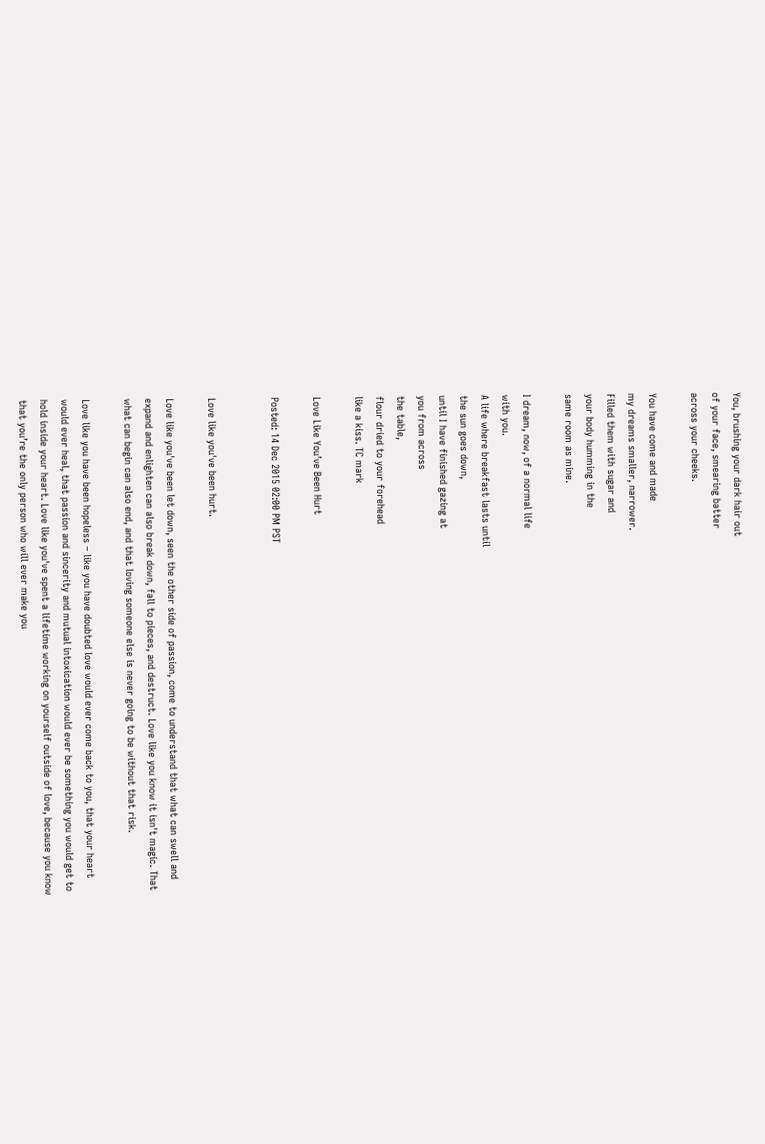You, brushing your dark hair out
of your face, smearing batter
across your cheeks.

You have come and made
my dreams smaller, narrower.
Filled them with sugar and
your body humming in the
same room as mine.

I dream, now, of a normal life
with you.
A life where breakfast lasts until
the sun goes down,
until I have finished gazing at
you from across
the table,
flour dried to your forehead
like a kiss. TC mark

Love Like You’ve Been Hurt

Posted: 14 Dec 2015 02:00 PM PST


Love like you've been hurt.

Love like you've been let down, seen the other side of passion, come to understand that what can swell and expand and enlighten can also break down, fall to pieces, and destruct. Love like you know it isn't magic. That what can begin can also end, and that loving someone else is never going to be without that risk.

Love like you have been hopeless – like you have doubted love would ever come back to you, that your heart would ever heal, that passion and sincerity and mutual intoxication would ever be something you would get to hold inside your heart. Love like you've spent a lifetime working on yourself outside of love, because you know that you’re the only person who will ever make you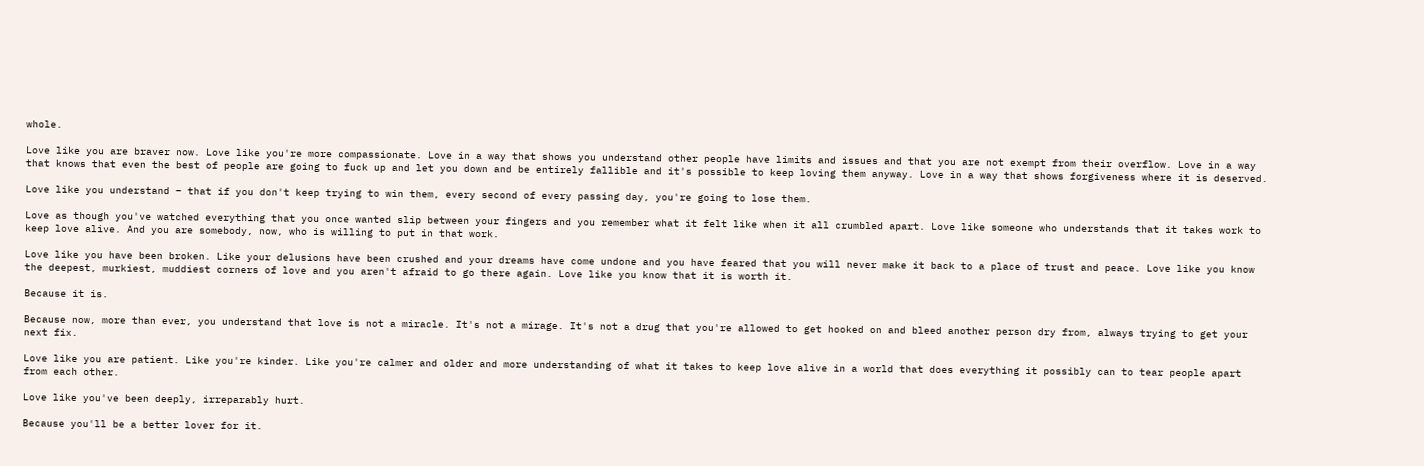whole.

Love like you are braver now. Love like you're more compassionate. Love in a way that shows you understand other people have limits and issues and that you are not exempt from their overflow. Love in a way that knows that even the best of people are going to fuck up and let you down and be entirely fallible and it's possible to keep loving them anyway. Love in a way that shows forgiveness where it is deserved.

Love like you understand – that if you don't keep trying to win them, every second of every passing day, you're going to lose them.

Love as though you've watched everything that you once wanted slip between your fingers and you remember what it felt like when it all crumbled apart. Love like someone who understands that it takes work to keep love alive. And you are somebody, now, who is willing to put in that work.

Love like you have been broken. Like your delusions have been crushed and your dreams have come undone and you have feared that you will never make it back to a place of trust and peace. Love like you know the deepest, murkiest, muddiest corners of love and you aren't afraid to go there again. Love like you know that it is worth it.

Because it is.

Because now, more than ever, you understand that love is not a miracle. It's not a mirage. It's not a drug that you're allowed to get hooked on and bleed another person dry from, always trying to get your next fix.

Love like you are patient. Like you're kinder. Like you're calmer and older and more understanding of what it takes to keep love alive in a world that does everything it possibly can to tear people apart from each other.

Love like you've been deeply, irreparably hurt.

Because you'll be a better lover for it.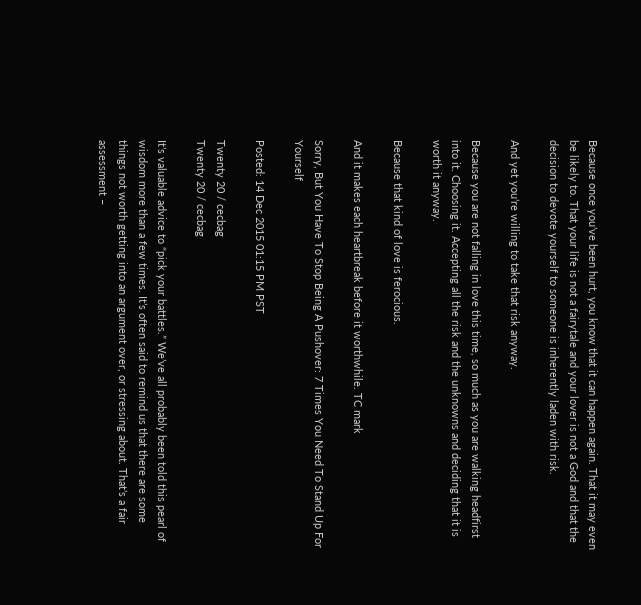Because once you’ve been hurt, you know that it can happen again. That it may even be likely to. That your life is not a fairytale and your lover is not a God and that the decision to devote yourself to someone is inherently laden with risk.

And yet you’re willing to take that risk anyway.

Because you are not falling in love this time, so much as you are walking headfirst into it. Choosing it. Accepting all the risk and the unknowns and deciding that it is worth it anyway.

Because that kind of love is ferocious.

And it makes each heartbreak before it worthwhile. TC mark

Sorry, But You Have To Stop Being A Pushover: 7 Times You Need To Stand Up For Yourself

Posted: 14 Dec 2015 01:15 PM PST

Twenty 20 / cecbag
Twenty 20 / cecbag

It’s valuable advice to “pick your battles.” We’ve all probably been told this pearl of wisdom more than a few times. It’s often said to remind us that there are some things not worth getting into an argument over, or stressing about. That’s a fair assessment –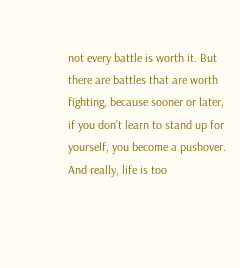not every battle is worth it. But there are battles that are worth fighting, because sooner or later, if you don’t learn to stand up for yourself, you become a pushover. And really, life is too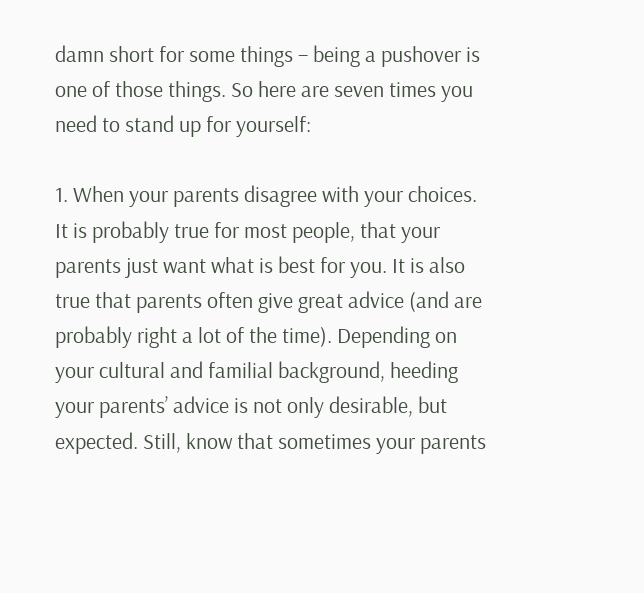damn short for some things – being a pushover is one of those things. So here are seven times you need to stand up for yourself:

1. When your parents disagree with your choices. It is probably true for most people, that your parents just want what is best for you. It is also true that parents often give great advice (and are probably right a lot of the time). Depending on your cultural and familial background, heeding your parents’ advice is not only desirable, but expected. Still, know that sometimes your parents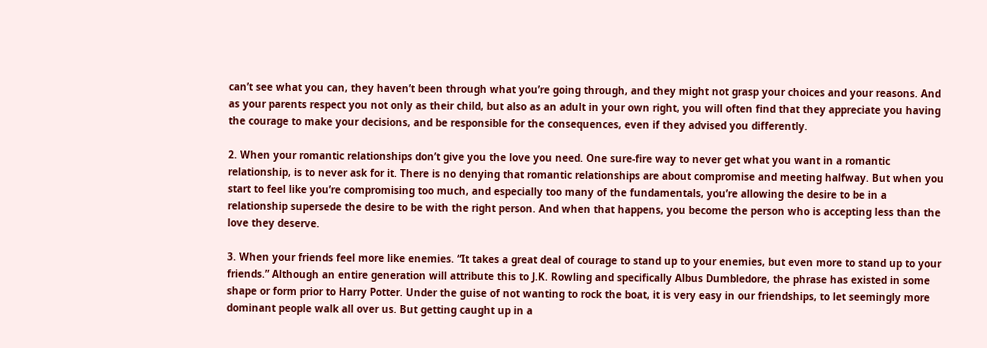can’t see what you can, they haven’t been through what you’re going through, and they might not grasp your choices and your reasons. And as your parents respect you not only as their child, but also as an adult in your own right, you will often find that they appreciate you having the courage to make your decisions, and be responsible for the consequences, even if they advised you differently.

2. When your romantic relationships don’t give you the love you need. One sure-fire way to never get what you want in a romantic relationship, is to never ask for it. There is no denying that romantic relationships are about compromise and meeting halfway. But when you start to feel like you’re compromising too much, and especially too many of the fundamentals, you’re allowing the desire to be in a relationship supersede the desire to be with the right person. And when that happens, you become the person who is accepting less than the love they deserve.

3. When your friends feel more like enemies. “It takes a great deal of courage to stand up to your enemies, but even more to stand up to your friends.” Although an entire generation will attribute this to J.K. Rowling and specifically Albus Dumbledore, the phrase has existed in some shape or form prior to Harry Potter. Under the guise of not wanting to rock the boat, it is very easy in our friendships, to let seemingly more dominant people walk all over us. But getting caught up in a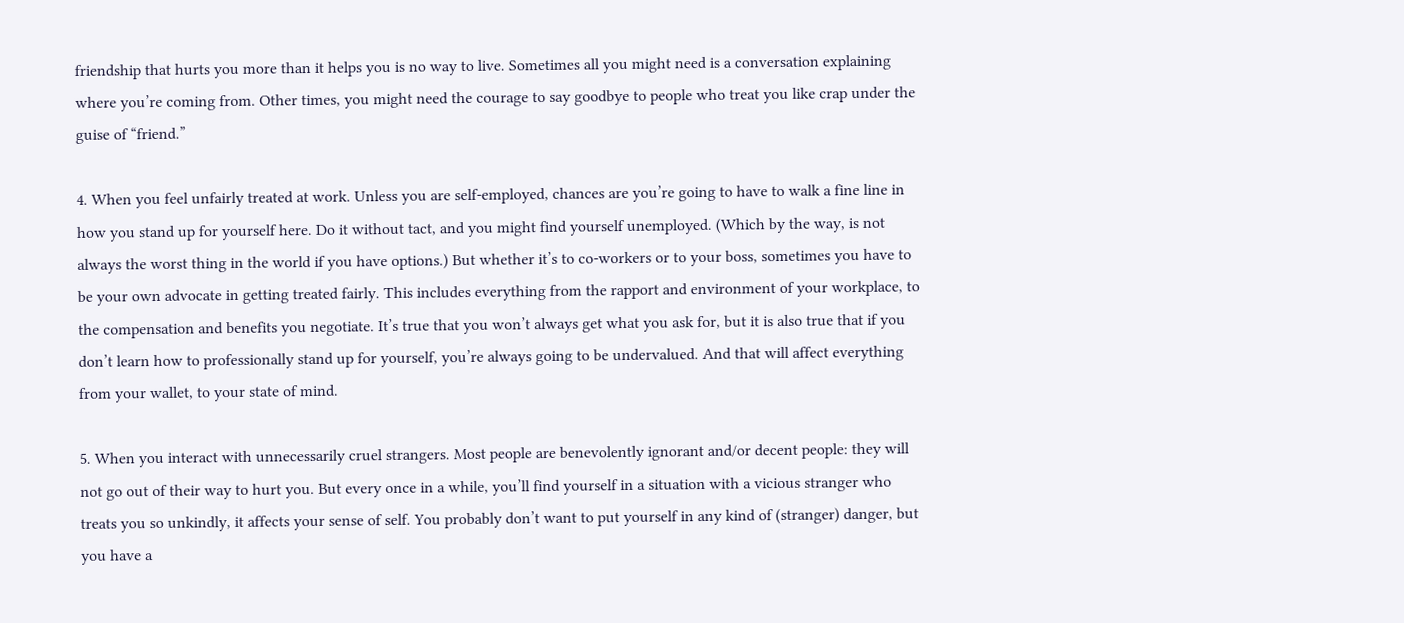friendship that hurts you more than it helps you is no way to live. Sometimes all you might need is a conversation explaining where you’re coming from. Other times, you might need the courage to say goodbye to people who treat you like crap under the guise of “friend.”

4. When you feel unfairly treated at work. Unless you are self-employed, chances are you’re going to have to walk a fine line in how you stand up for yourself here. Do it without tact, and you might find yourself unemployed. (Which by the way, is not always the worst thing in the world if you have options.) But whether it’s to co-workers or to your boss, sometimes you have to be your own advocate in getting treated fairly. This includes everything from the rapport and environment of your workplace, to the compensation and benefits you negotiate. It’s true that you won’t always get what you ask for, but it is also true that if you don’t learn how to professionally stand up for yourself, you’re always going to be undervalued. And that will affect everything from your wallet, to your state of mind.

5. When you interact with unnecessarily cruel strangers. Most people are benevolently ignorant and/or decent people: they will not go out of their way to hurt you. But every once in a while, you’ll find yourself in a situation with a vicious stranger who treats you so unkindly, it affects your sense of self. You probably don’t want to put yourself in any kind of (stranger) danger, but you have a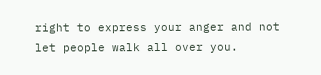right to express your anger and not let people walk all over you.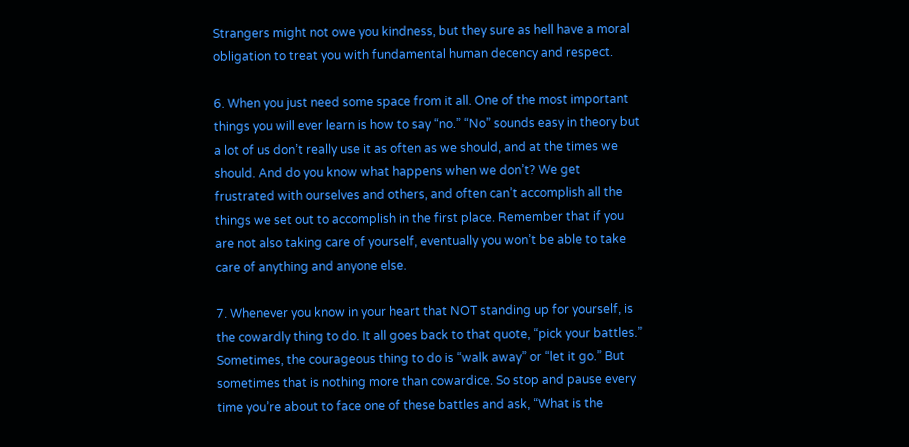Strangers might not owe you kindness, but they sure as hell have a moral obligation to treat you with fundamental human decency and respect.

6. When you just need some space from it all. One of the most important things you will ever learn is how to say “no.” “No” sounds easy in theory but a lot of us don’t really use it as often as we should, and at the times we should. And do you know what happens when we don’t? We get frustrated with ourselves and others, and often can’t accomplish all the things we set out to accomplish in the first place. Remember that if you are not also taking care of yourself, eventually you won’t be able to take care of anything and anyone else.

7. Whenever you know in your heart that NOT standing up for yourself, is the cowardly thing to do. It all goes back to that quote, “pick your battles.” Sometimes, the courageous thing to do is “walk away” or “let it go.” But sometimes that is nothing more than cowardice. So stop and pause every time you’re about to face one of these battles and ask, “What is the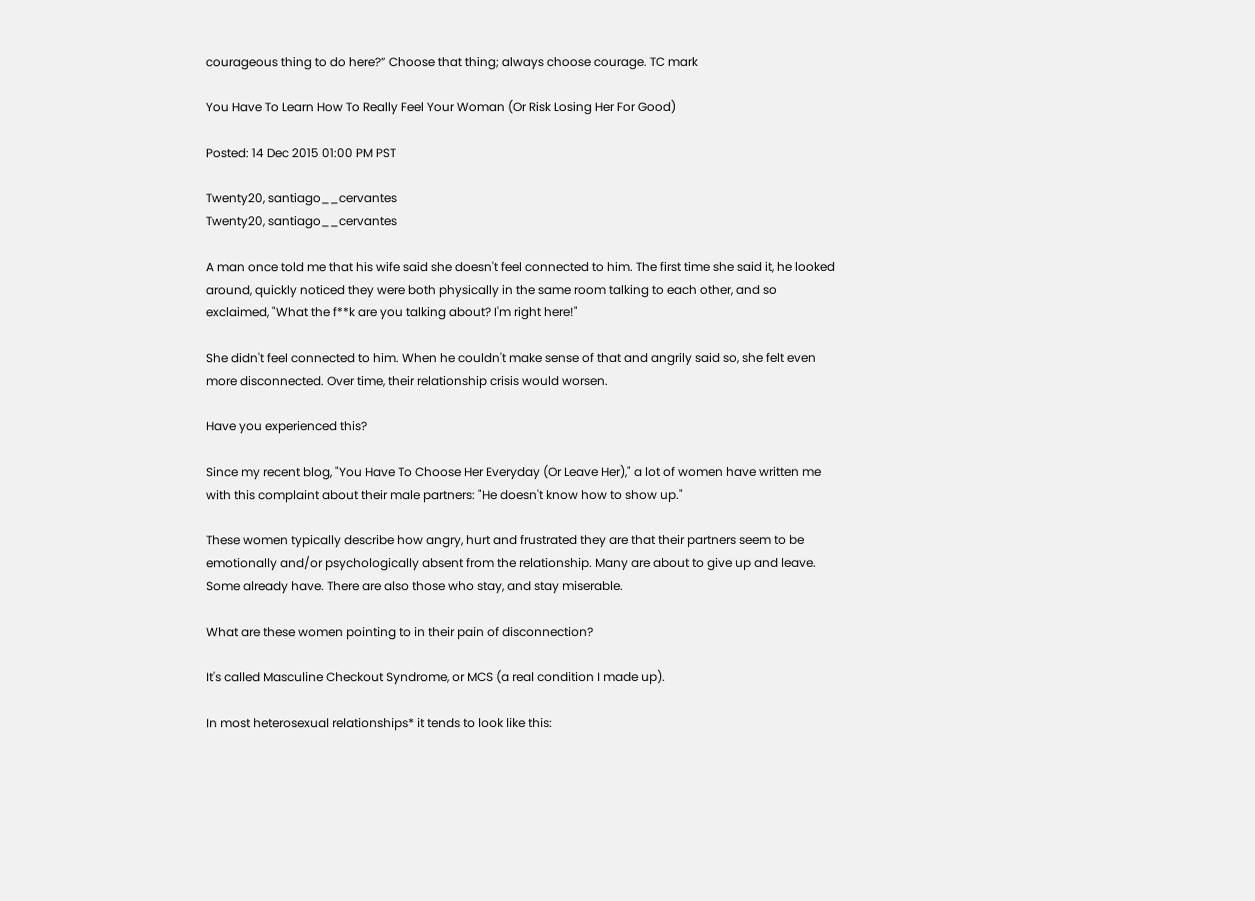courageous thing to do here?” Choose that thing; always choose courage. TC mark

You Have To Learn How To Really Feel Your Woman (Or Risk Losing Her For Good)

Posted: 14 Dec 2015 01:00 PM PST

Twenty20, santiago__cervantes
Twenty20, santiago__cervantes

A man once told me that his wife said she doesn't feel connected to him. The first time she said it, he looked around, quickly noticed they were both physically in the same room talking to each other, and so exclaimed, "What the f**k are you talking about? I'm right here!"

She didn't feel connected to him. When he couldn't make sense of that and angrily said so, she felt even more disconnected. Over time, their relationship crisis would worsen.

Have you experienced this?

Since my recent blog, "You Have To Choose Her Everyday (Or Leave Her)," a lot of women have written me with this complaint about their male partners: "He doesn't know how to show up."

These women typically describe how angry, hurt and frustrated they are that their partners seem to be emotionally and/or psychologically absent from the relationship. Many are about to give up and leave. Some already have. There are also those who stay, and stay miserable.

What are these women pointing to in their pain of disconnection?

It's called Masculine Checkout Syndrome, or MCS (a real condition I made up).

In most heterosexual relationships* it tends to look like this: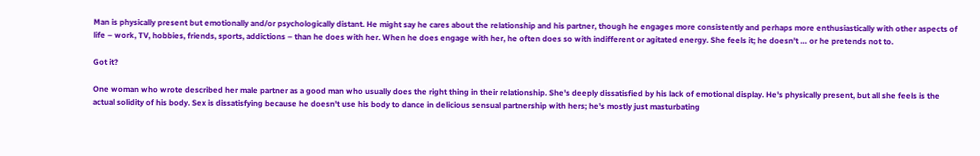Man is physically present but emotionally and/or psychologically distant. He might say he cares about the relationship and his partner, though he engages more consistently and perhaps more enthusiastically with other aspects of life – work, TV, hobbies, friends, sports, addictions – than he does with her. When he does engage with her, he often does so with indifferent or agitated energy. She feels it; he doesn't … or he pretends not to.

Got it?

One woman who wrote described her male partner as a good man who usually does the right thing in their relationship. She's deeply dissatisfied by his lack of emotional display. He's physically present, but all she feels is the actual solidity of his body. Sex is dissatisfying because he doesn't use his body to dance in delicious sensual partnership with hers; he's mostly just masturbating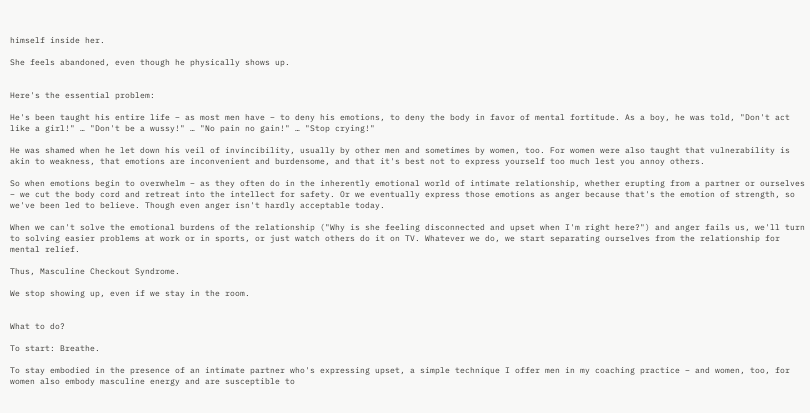himself inside her.

She feels abandoned, even though he physically shows up.


Here's the essential problem:

He's been taught his entire life – as most men have – to deny his emotions, to deny the body in favor of mental fortitude. As a boy, he was told, "Don't act like a girl!" … "Don't be a wussy!" … "No pain no gain!" … "Stop crying!"

He was shamed when he let down his veil of invincibility, usually by other men and sometimes by women, too. For women were also taught that vulnerability is akin to weakness, that emotions are inconvenient and burdensome, and that it's best not to express yourself too much lest you annoy others.

So when emotions begin to overwhelm – as they often do in the inherently emotional world of intimate relationship, whether erupting from a partner or ourselves – we cut the body cord and retreat into the intellect for safety. Or we eventually express those emotions as anger because that's the emotion of strength, so we've been led to believe. Though even anger isn't hardly acceptable today.

When we can't solve the emotional burdens of the relationship ("Why is she feeling disconnected and upset when I'm right here?") and anger fails us, we'll turn to solving easier problems at work or in sports, or just watch others do it on TV. Whatever we do, we start separating ourselves from the relationship for mental relief.

Thus, Masculine Checkout Syndrome.

We stop showing up, even if we stay in the room.


What to do?

To start: Breathe.

To stay embodied in the presence of an intimate partner who's expressing upset, a simple technique I offer men in my coaching practice – and women, too, for women also embody masculine energy and are susceptible to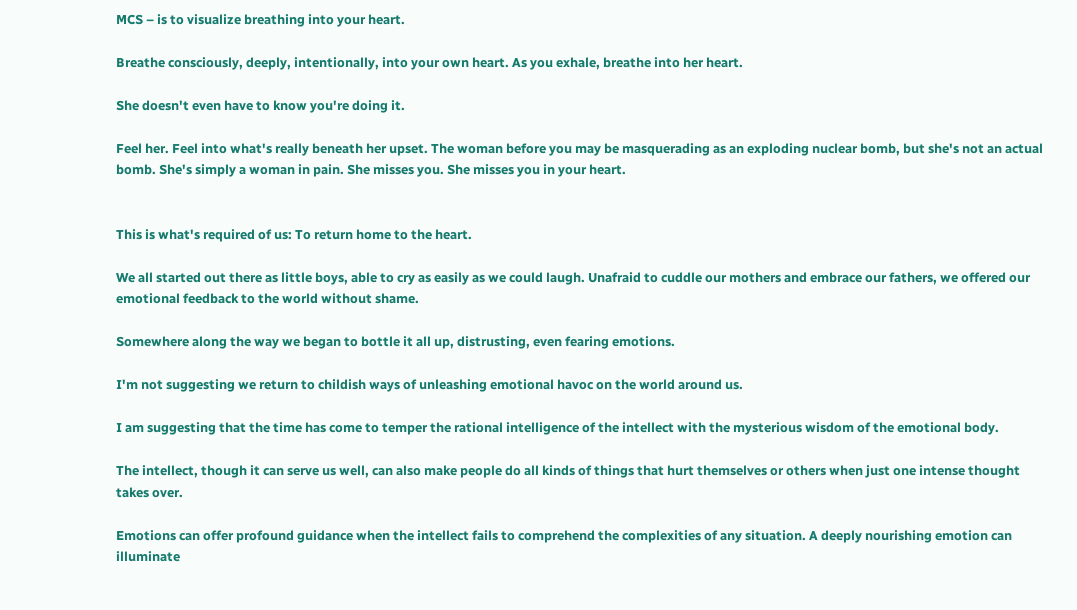MCS – is to visualize breathing into your heart.

Breathe consciously, deeply, intentionally, into your own heart. As you exhale, breathe into her heart.

She doesn't even have to know you're doing it.

Feel her. Feel into what's really beneath her upset. The woman before you may be masquerading as an exploding nuclear bomb, but she's not an actual bomb. She's simply a woman in pain. She misses you. She misses you in your heart.


This is what's required of us: To return home to the heart.

We all started out there as little boys, able to cry as easily as we could laugh. Unafraid to cuddle our mothers and embrace our fathers, we offered our emotional feedback to the world without shame.

Somewhere along the way we began to bottle it all up, distrusting, even fearing emotions.

I'm not suggesting we return to childish ways of unleashing emotional havoc on the world around us.

I am suggesting that the time has come to temper the rational intelligence of the intellect with the mysterious wisdom of the emotional body.

The intellect, though it can serve us well, can also make people do all kinds of things that hurt themselves or others when just one intense thought takes over.

Emotions can offer profound guidance when the intellect fails to comprehend the complexities of any situation. A deeply nourishing emotion can illuminate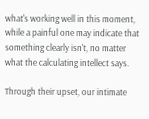what's working well in this moment, while a painful one may indicate that something clearly isn't, no matter what the calculating intellect says.

Through their upset, our intimate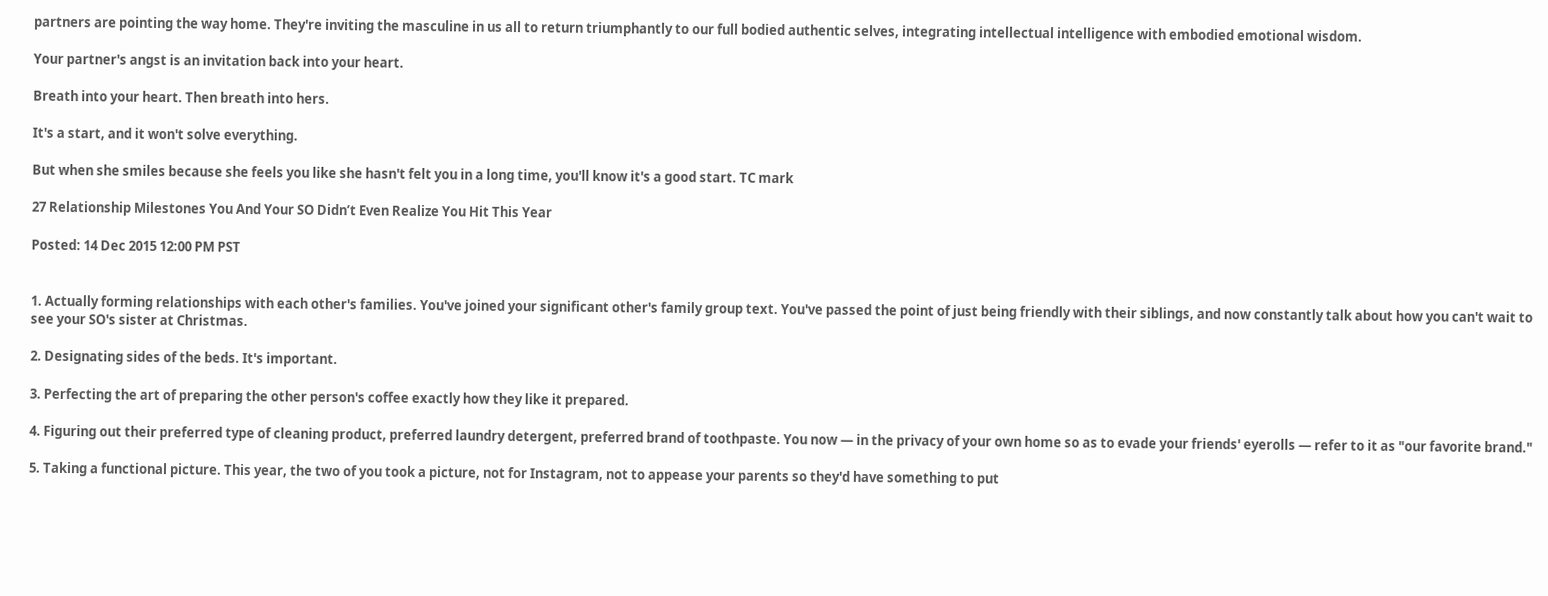partners are pointing the way home. They're inviting the masculine in us all to return triumphantly to our full bodied authentic selves, integrating intellectual intelligence with embodied emotional wisdom.

Your partner's angst is an invitation back into your heart.

Breath into your heart. Then breath into hers.

It's a start, and it won't solve everything.

But when she smiles because she feels you like she hasn't felt you in a long time, you'll know it's a good start. TC mark

27 Relationship Milestones You And Your SO Didn’t Even Realize You Hit This Year

Posted: 14 Dec 2015 12:00 PM PST


1. Actually forming relationships with each other's families. You've joined your significant other's family group text. You've passed the point of just being friendly with their siblings, and now constantly talk about how you can't wait to see your SO's sister at Christmas.

2. Designating sides of the beds. It's important.

3. Perfecting the art of preparing the other person's coffee exactly how they like it prepared.

4. Figuring out their preferred type of cleaning product, preferred laundry detergent, preferred brand of toothpaste. You now — in the privacy of your own home so as to evade your friends' eyerolls — refer to it as "our favorite brand."

5. Taking a functional picture. This year, the two of you took a picture, not for Instagram, not to appease your parents so they'd have something to put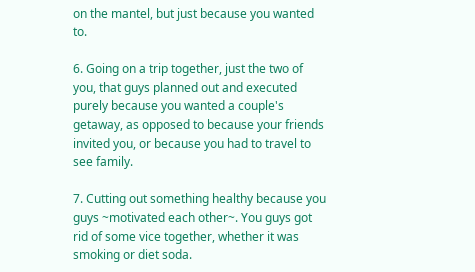on the mantel, but just because you wanted to.

6. Going on a trip together, just the two of you, that guys planned out and executed purely because you wanted a couple's getaway, as opposed to because your friends invited you, or because you had to travel to see family.

7. Cutting out something healthy because you guys ~motivated each other~. You guys got rid of some vice together, whether it was smoking or diet soda.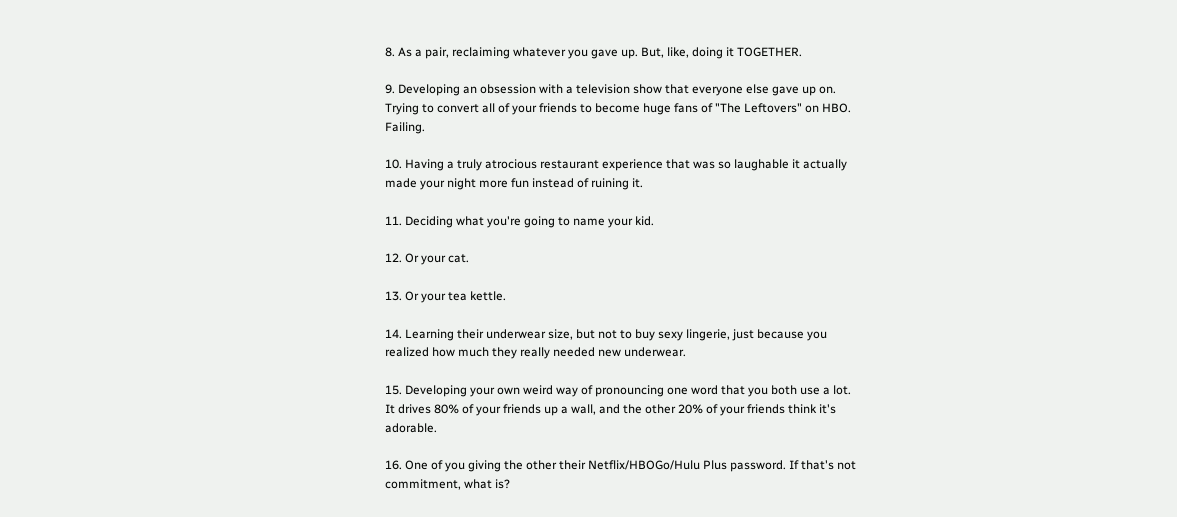8. As a pair, reclaiming whatever you gave up. But, like, doing it TOGETHER.

9. Developing an obsession with a television show that everyone else gave up on. Trying to convert all of your friends to become huge fans of "The Leftovers" on HBO. Failing.

10. Having a truly atrocious restaurant experience that was so laughable it actually made your night more fun instead of ruining it.

11. Deciding what you're going to name your kid.

12. Or your cat.

13. Or your tea kettle.

14. Learning their underwear size, but not to buy sexy lingerie, just because you realized how much they really needed new underwear.

15. Developing your own weird way of pronouncing one word that you both use a lot. It drives 80% of your friends up a wall, and the other 20% of your friends think it's adorable.

16. One of you giving the other their Netflix/HBOGo/Hulu Plus password. If that's not commitment, what is?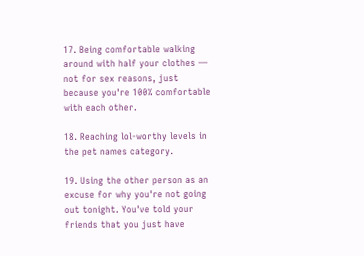17. Being comfortable walking around with half your clothes — not for sex reasons, just because you're 100% comfortable with each other.

18. Reaching lol-worthy levels in the pet names category.

19. Using the other person as an excuse for why you're not going out tonight. You've told your friends that you just have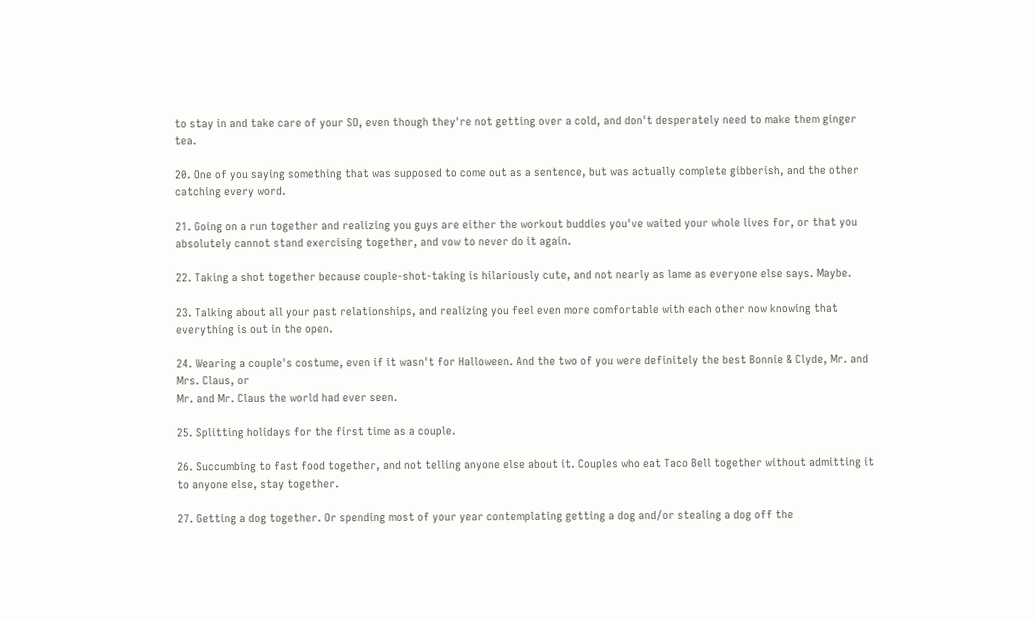to stay in and take care of your SO, even though they're not getting over a cold, and don't desperately need to make them ginger tea.

20. One of you saying something that was supposed to come out as a sentence, but was actually complete gibberish, and the other catching every word.

21. Going on a run together and realizing you guys are either the workout buddies you've waited your whole lives for, or that you absolutely cannot stand exercising together, and vow to never do it again.

22. Taking a shot together because couple-shot-taking is hilariously cute, and not nearly as lame as everyone else says. Maybe.

23. Talking about all your past relationships, and realizing you feel even more comfortable with each other now knowing that everything is out in the open.

24. Wearing a couple's costume, even if it wasn't for Halloween. And the two of you were definitely the best Bonnie & Clyde, Mr. and Mrs. Claus, or
Mr. and Mr. Claus the world had ever seen.

25. Splitting holidays for the first time as a couple.

26. Succumbing to fast food together, and not telling anyone else about it. Couples who eat Taco Bell together without admitting it to anyone else, stay together.

27. Getting a dog together. Or spending most of your year contemplating getting a dog and/or stealing a dog off the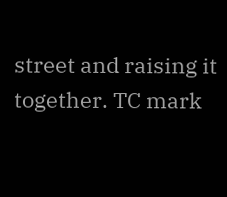street and raising it together. TC mark